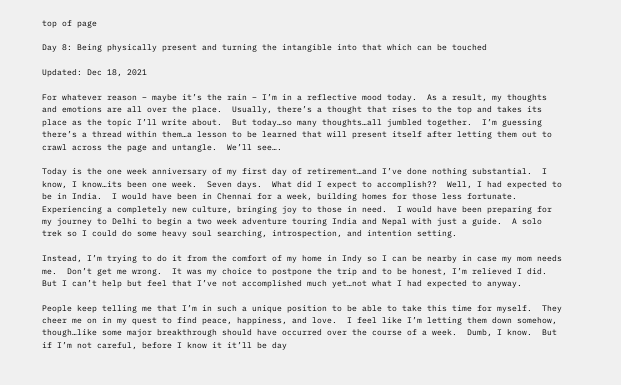top of page

Day 8: Being physically present and turning the intangible into that which can be touched

Updated: Dec 18, 2021

For whatever reason – maybe it’s the rain – I’m in a reflective mood today.  As a result, my thoughts and emotions are all over the place.  Usually, there’s a thought that rises to the top and takes its place as the topic I’ll write about.  But today…so many thoughts…all jumbled together.  I’m guessing there’s a thread within them…a lesson to be learned that will present itself after letting them out to crawl across the page and untangle.  We’ll see….

Today is the one week anniversary of my first day of retirement…and I’ve done nothing substantial.  I know, I know…its been one week.  Seven days.  What did I expect to accomplish??  Well, I had expected to be in India.  I would have been in Chennai for a week, building homes for those less fortunate.  Experiencing a completely new culture, bringing joy to those in need.  I would have been preparing for my journey to Delhi to begin a two week adventure touring India and Nepal with just a guide.  A solo trek so I could do some heavy soul searching, introspection, and intention setting.

Instead, I’m trying to do it from the comfort of my home in Indy so I can be nearby in case my mom needs me.  Don’t get me wrong.  It was my choice to postpone the trip and to be honest, I’m relieved I did.  But I can’t help but feel that I’ve not accomplished much yet…not what I had expected to anyway.

People keep telling me that I’m in such a unique position to be able to take this time for myself.  They cheer me on in my quest to find peace, happiness, and love.  I feel like I’m letting them down somehow, though…like some major breakthrough should have occurred over the course of a week.  Dumb, I know.  But if I’m not careful, before I know it it’ll be day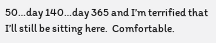50…day 140…day 365 and I’m terrified that I’ll still be sitting here.  Comfortable.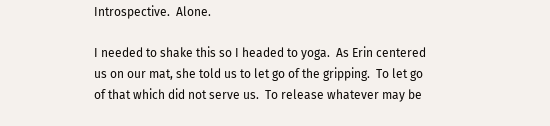Introspective.  Alone.

I needed to shake this so I headed to yoga.  As Erin centered us on our mat, she told us to let go of the gripping.  To let go of that which did not serve us.  To release whatever may be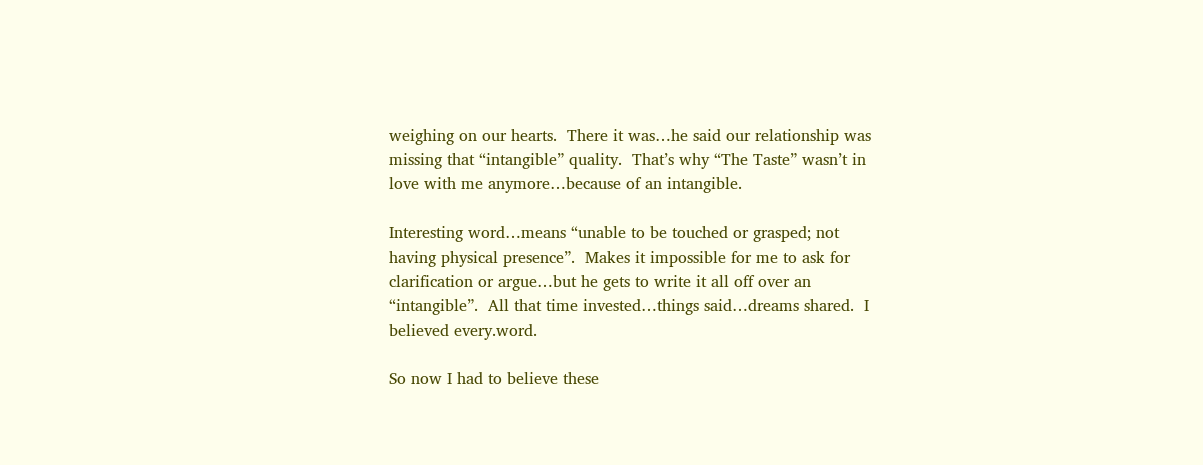weighing on our hearts.  There it was…he said our relationship was missing that “intangible” quality.  That’s why “The Taste” wasn’t in love with me anymore…because of an intangible.

Interesting word…means “unable to be touched or grasped; not having physical presence”.  Makes it impossible for me to ask for clarification or argue…but he gets to write it all off over an “intangible”.  All that time invested…things said…dreams shared.  I believed every.word.

So now I had to believe these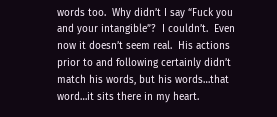words too.  Why didn’t I say “Fuck you and your intangible”?  I couldn’t.  Even now it doesn’t seem real.  His actions prior to and following certainly didn’t match his words, but his words…that word…it sits there in my heart.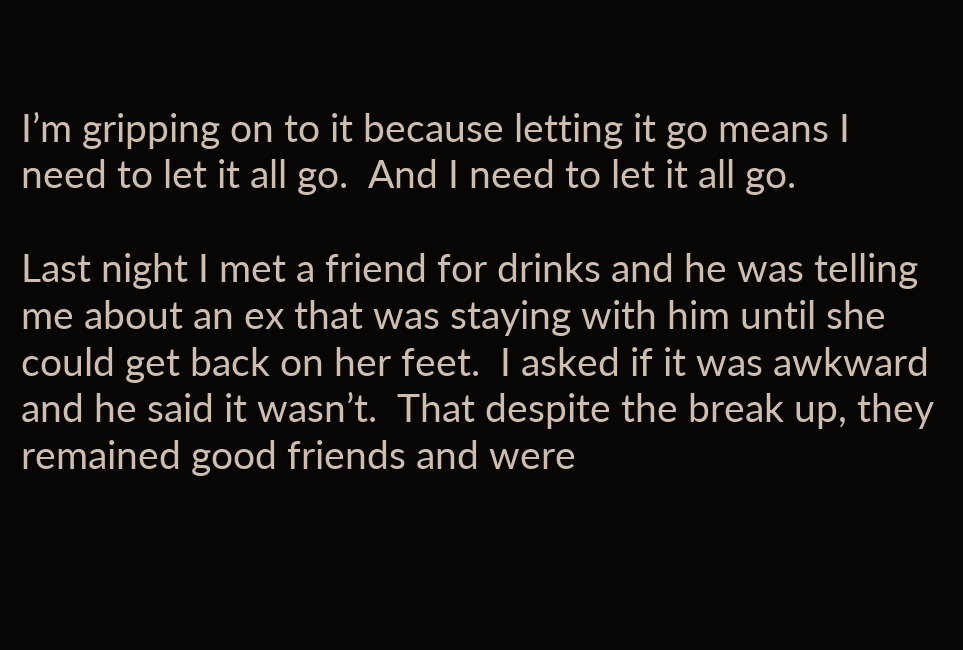I’m gripping on to it because letting it go means I need to let it all go.  And I need to let it all go.

Last night I met a friend for drinks and he was telling me about an ex that was staying with him until she could get back on her feet.  I asked if it was awkward and he said it wasn’t.  That despite the break up, they remained good friends and were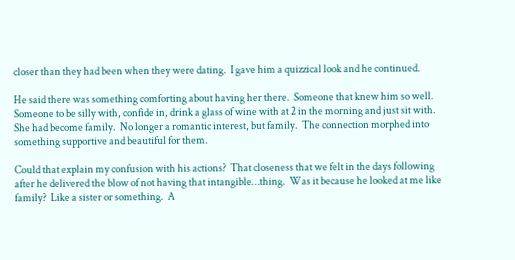closer than they had been when they were dating.  I gave him a quizzical look and he continued.

He said there was something comforting about having her there.  Someone that knew him so well.  Someone to be silly with, confide in, drink a glass of wine with at 2 in the morning and just sit with.  She had become family.  No longer a romantic interest, but family.  The connection morphed into something supportive and beautiful for them.

Could that explain my confusion with his actions?  That closeness that we felt in the days following after he delivered the blow of not having that intangible…thing.  Was it because he looked at me like family?  Like a sister or something.  A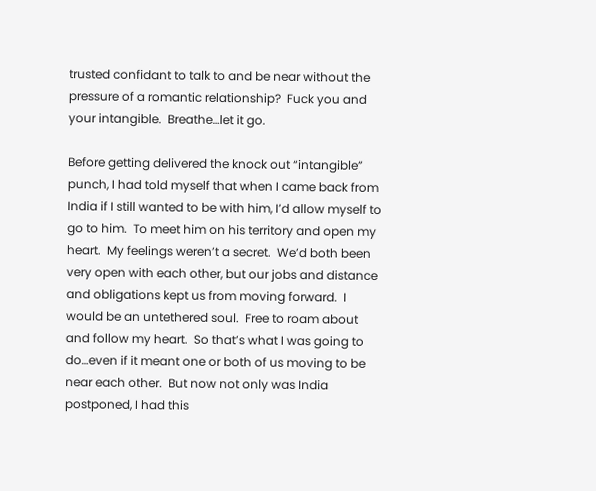trusted confidant to talk to and be near without the pressure of a romantic relationship?  Fuck you and your intangible.  Breathe…let it go.

Before getting delivered the knock out “intangible” punch, I had told myself that when I came back from India if I still wanted to be with him, I’d allow myself to go to him.  To meet him on his territory and open my heart.  My feelings weren’t a secret.  We’d both been very open with each other, but our jobs and distance and obligations kept us from moving forward.  I would be an untethered soul.  Free to roam about and follow my heart.  So that’s what I was going to do…even if it meant one or both of us moving to be near each other.  But now not only was India postponed, I had this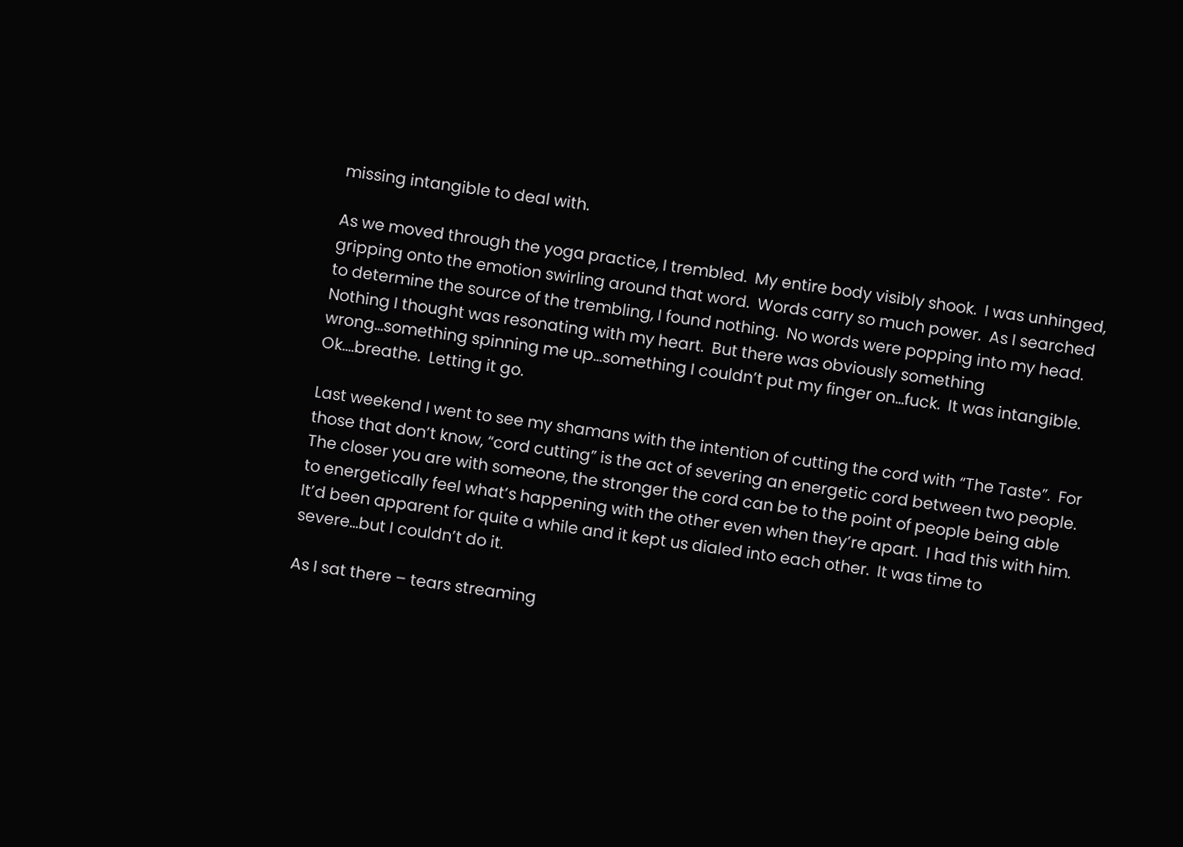missing intangible to deal with.

As we moved through the yoga practice, I trembled.  My entire body visibly shook.  I was unhinged, gripping onto the emotion swirling around that word.  Words carry so much power.  As I searched to determine the source of the trembling, I found nothing.  No words were popping into my head.  Nothing I thought was resonating with my heart.  But there was obviously something wrong…something spinning me up…something I couldn’t put my finger on…fuck.  It was intangible.  Ok….breathe.  Letting it go.

Last weekend I went to see my shamans with the intention of cutting the cord with “The Taste”.  For those that don’t know, “cord cutting” is the act of severing an energetic cord between two people.  The closer you are with someone, the stronger the cord can be to the point of people being able to energetically feel what’s happening with the other even when they’re apart.  I had this with him.  It’d been apparent for quite a while and it kept us dialed into each other.  It was time to severe…but I couldn’t do it.

As I sat there – tears streaming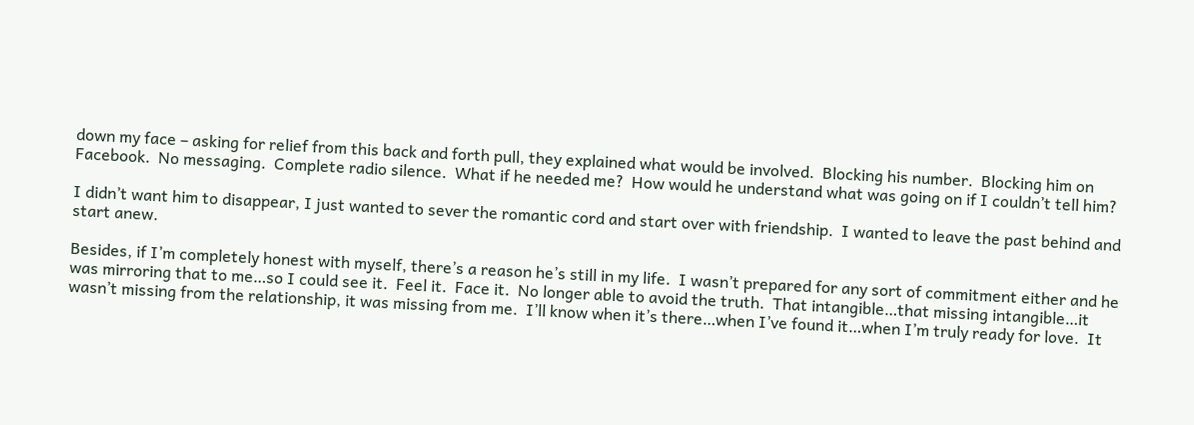down my face – asking for relief from this back and forth pull, they explained what would be involved.  Blocking his number.  Blocking him on Facebook.  No messaging.  Complete radio silence.  What if he needed me?  How would he understand what was going on if I couldn’t tell him?

I didn’t want him to disappear, I just wanted to sever the romantic cord and start over with friendship.  I wanted to leave the past behind and start anew.

Besides, if I’m completely honest with myself, there’s a reason he’s still in my life.  I wasn’t prepared for any sort of commitment either and he was mirroring that to me…so I could see it.  Feel it.  Face it.  No longer able to avoid the truth.  That intangible…that missing intangible…it wasn’t missing from the relationship, it was missing from me.  I’ll know when it’s there…when I’ve found it…when I’m truly ready for love.  It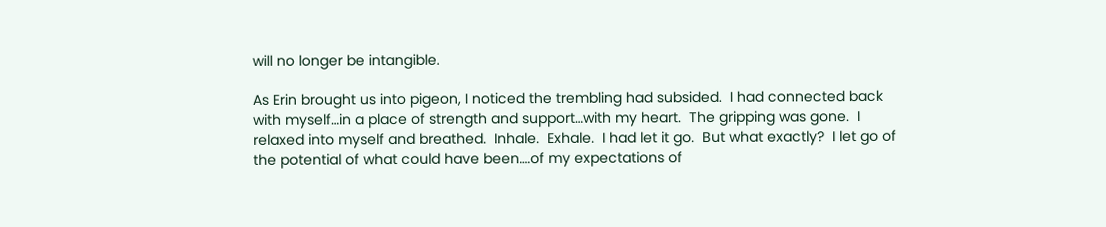will no longer be intangible.

As Erin brought us into pigeon, I noticed the trembling had subsided.  I had connected back with myself…in a place of strength and support…with my heart.  The gripping was gone.  I relaxed into myself and breathed.  Inhale.  Exhale.  I had let it go.  But what exactly?  I let go of the potential of what could have been….of my expectations of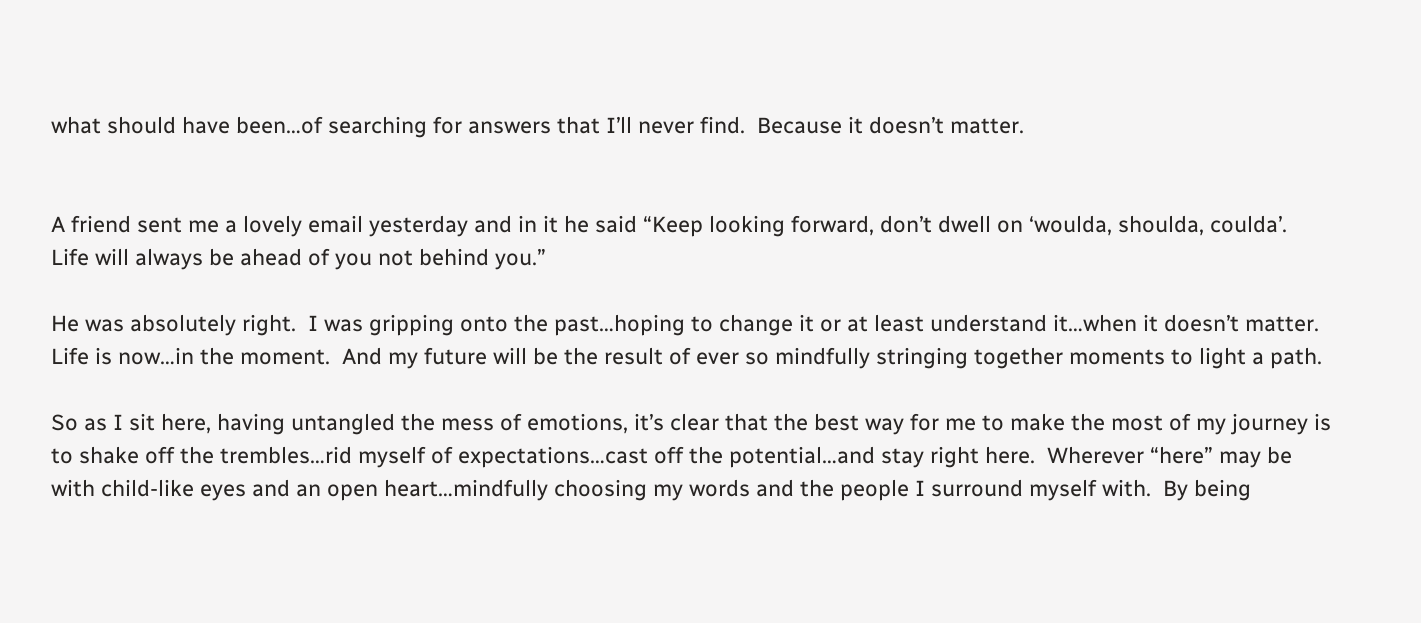what should have been…of searching for answers that I’ll never find.  Because it doesn’t matter.


A friend sent me a lovely email yesterday and in it he said “Keep looking forward, don’t dwell on ‘woulda, shoulda, coulda’.  Life will always be ahead of you not behind you.”

He was absolutely right.  I was gripping onto the past…hoping to change it or at least understand it…when it doesn’t matter.  Life is now…in the moment.  And my future will be the result of ever so mindfully stringing together moments to light a path.

So as I sit here, having untangled the mess of emotions, it’s clear that the best way for me to make the most of my journey is to shake off the trembles…rid myself of expectations…cast off the potential…and stay right here.  Wherever “here” may be with child-like eyes and an open heart…mindfully choosing my words and the people I surround myself with.  By being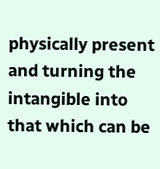physically present and turning the intangible into that which can be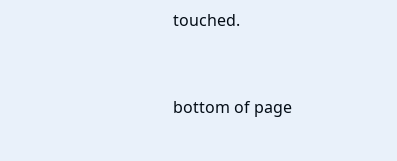touched.


bottom of page